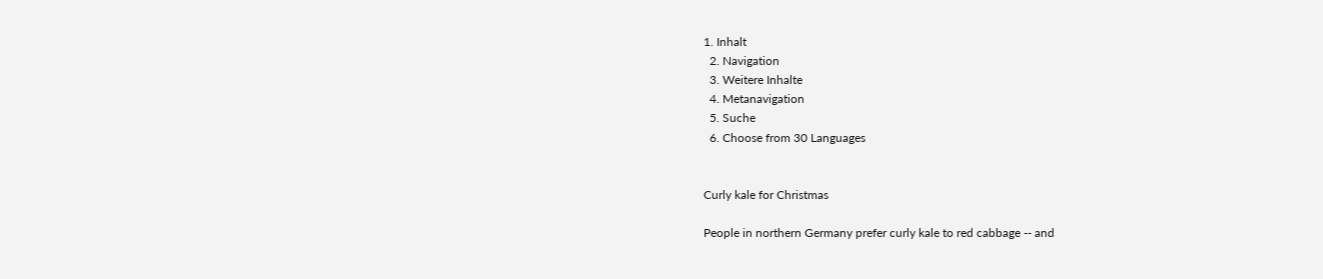1. Inhalt
  2. Navigation
  3. Weitere Inhalte
  4. Metanavigation
  5. Suche
  6. Choose from 30 Languages


Curly kale for Christmas

People in northern Germany prefer curly kale to red cabbage -- and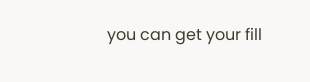you can get your fill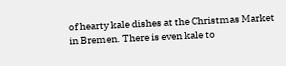of hearty kale dishes at the Christmas Market in Bremen. There is even kale to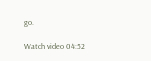go.

Watch video 04:52